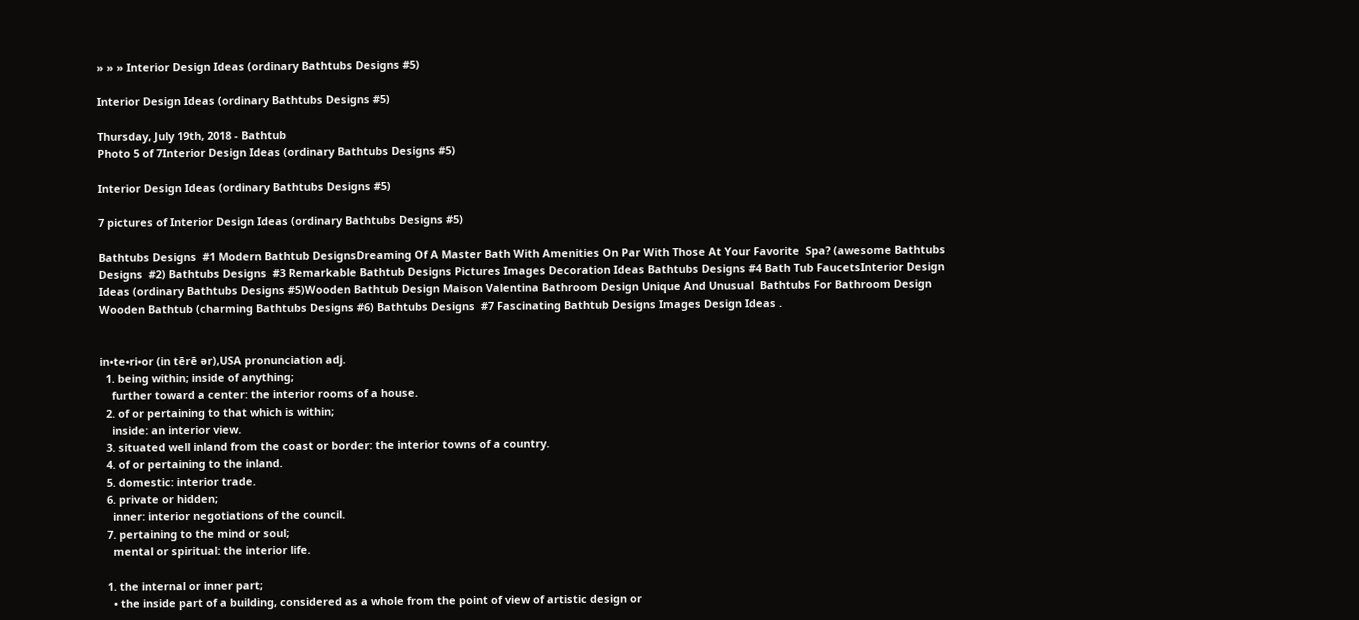» » » Interior Design Ideas (ordinary Bathtubs Designs #5)

Interior Design Ideas (ordinary Bathtubs Designs #5)

Thursday, July 19th, 2018 - Bathtub
Photo 5 of 7Interior Design Ideas (ordinary Bathtubs Designs #5)

Interior Design Ideas (ordinary Bathtubs Designs #5)

7 pictures of Interior Design Ideas (ordinary Bathtubs Designs #5)

Bathtubs Designs  #1 Modern Bathtub DesignsDreaming Of A Master Bath With Amenities On Par With Those At Your Favorite  Spa? (awesome Bathtubs Designs  #2) Bathtubs Designs  #3 Remarkable Bathtub Designs Pictures Images Decoration Ideas Bathtubs Designs #4 Bath Tub FaucetsInterior Design Ideas (ordinary Bathtubs Designs #5)Wooden Bathtub Design Maison Valentina Bathroom Design Unique And Unusual  Bathtubs For Bathroom Design Wooden Bathtub (charming Bathtubs Designs #6) Bathtubs Designs  #7 Fascinating Bathtub Designs Images Design Ideas .


in•te•ri•or (in tērē ər),USA pronunciation adj.
  1. being within; inside of anything;
    further toward a center: the interior rooms of a house.
  2. of or pertaining to that which is within;
    inside: an interior view.
  3. situated well inland from the coast or border: the interior towns of a country.
  4. of or pertaining to the inland.
  5. domestic: interior trade.
  6. private or hidden;
    inner: interior negotiations of the council.
  7. pertaining to the mind or soul;
    mental or spiritual: the interior life.

  1. the internal or inner part;
    • the inside part of a building, considered as a whole from the point of view of artistic design or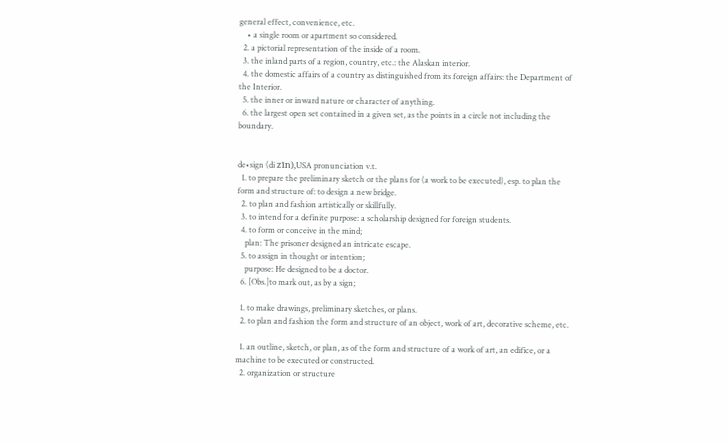general effect, convenience, etc.
    • a single room or apartment so considered.
  2. a pictorial representation of the inside of a room.
  3. the inland parts of a region, country, etc.: the Alaskan interior.
  4. the domestic affairs of a country as distinguished from its foreign affairs: the Department of the Interior.
  5. the inner or inward nature or character of anything.
  6. the largest open set contained in a given set, as the points in a circle not including the boundary.


de•sign (di zīn),USA pronunciation v.t.
  1. to prepare the preliminary sketch or the plans for (a work to be executed), esp. to plan the form and structure of: to design a new bridge.
  2. to plan and fashion artistically or skillfully.
  3. to intend for a definite purpose: a scholarship designed for foreign students.
  4. to form or conceive in the mind;
    plan: The prisoner designed an intricate escape.
  5. to assign in thought or intention;
    purpose: He designed to be a doctor.
  6. [Obs.]to mark out, as by a sign;

  1. to make drawings, preliminary sketches, or plans.
  2. to plan and fashion the form and structure of an object, work of art, decorative scheme, etc.

  1. an outline, sketch, or plan, as of the form and structure of a work of art, an edifice, or a machine to be executed or constructed.
  2. organization or structure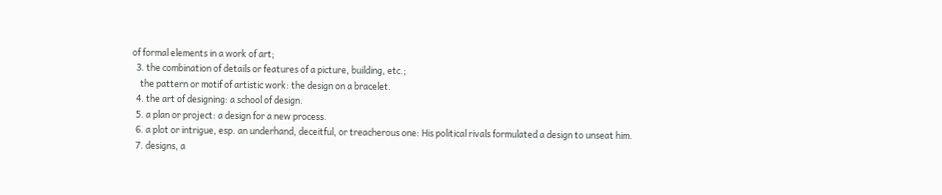of formal elements in a work of art;
  3. the combination of details or features of a picture, building, etc.;
    the pattern or motif of artistic work: the design on a bracelet.
  4. the art of designing: a school of design.
  5. a plan or project: a design for a new process.
  6. a plot or intrigue, esp. an underhand, deceitful, or treacherous one: His political rivals formulated a design to unseat him.
  7. designs, a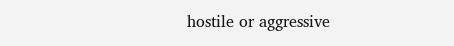hostile or aggressive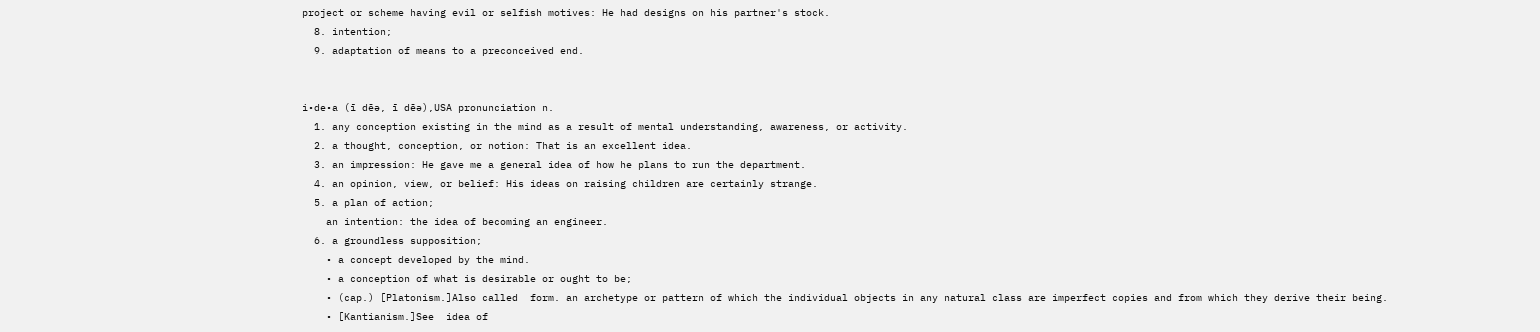project or scheme having evil or selfish motives: He had designs on his partner's stock.
  8. intention;
  9. adaptation of means to a preconceived end.


i•de•a (ī dēə, ī dēə),USA pronunciation n.
  1. any conception existing in the mind as a result of mental understanding, awareness, or activity.
  2. a thought, conception, or notion: That is an excellent idea.
  3. an impression: He gave me a general idea of how he plans to run the department.
  4. an opinion, view, or belief: His ideas on raising children are certainly strange.
  5. a plan of action;
    an intention: the idea of becoming an engineer.
  6. a groundless supposition;
    • a concept developed by the mind.
    • a conception of what is desirable or ought to be;
    • (cap.) [Platonism.]Also called  form. an archetype or pattern of which the individual objects in any natural class are imperfect copies and from which they derive their being.
    • [Kantianism.]See  idea of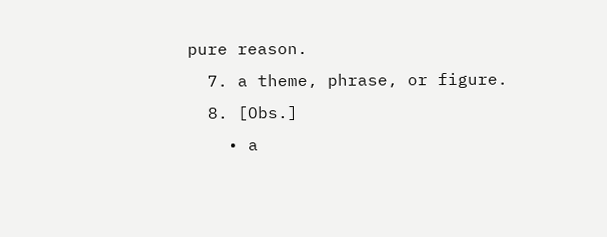pure reason.
  7. a theme, phrase, or figure.
  8. [Obs.]
    • a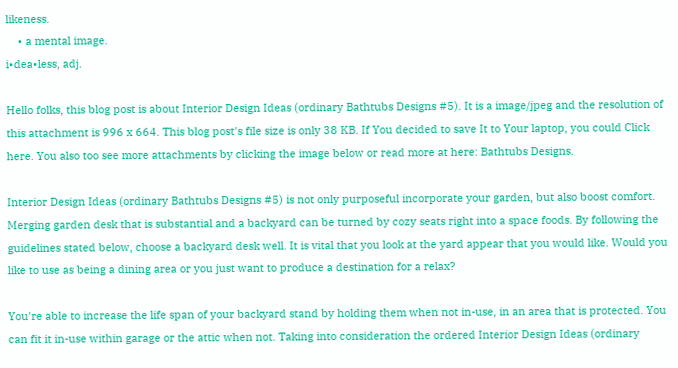likeness.
    • a mental image.
i•dea•less, adj.

Hello folks, this blog post is about Interior Design Ideas (ordinary Bathtubs Designs #5). It is a image/jpeg and the resolution of this attachment is 996 x 664. This blog post's file size is only 38 KB. If You decided to save It to Your laptop, you could Click here. You also too see more attachments by clicking the image below or read more at here: Bathtubs Designs.

Interior Design Ideas (ordinary Bathtubs Designs #5) is not only purposeful incorporate your garden, but also boost comfort. Merging garden desk that is substantial and a backyard can be turned by cozy seats right into a space foods. By following the guidelines stated below, choose a backyard desk well. It is vital that you look at the yard appear that you would like. Would you like to use as being a dining area or you just want to produce a destination for a relax?

You're able to increase the life span of your backyard stand by holding them when not in-use, in an area that is protected. You can fit it in-use within garage or the attic when not. Taking into consideration the ordered Interior Design Ideas (ordinary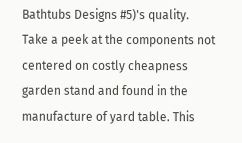Bathtubs Designs #5)'s quality. Take a peek at the components not centered on costly cheapness garden stand and found in the manufacture of yard table. This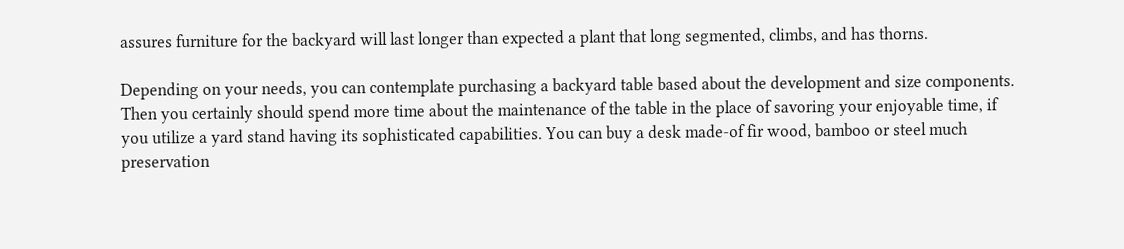assures furniture for the backyard will last longer than expected a plant that long segmented, climbs, and has thorns.

Depending on your needs, you can contemplate purchasing a backyard table based about the development and size components. Then you certainly should spend more time about the maintenance of the table in the place of savoring your enjoyable time, if you utilize a yard stand having its sophisticated capabilities. You can buy a desk made-of fir wood, bamboo or steel much preservation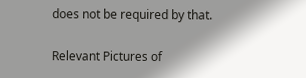does not be required by that.

Relevant Pictures of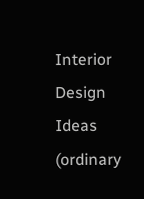Interior Design Ideas (ordinary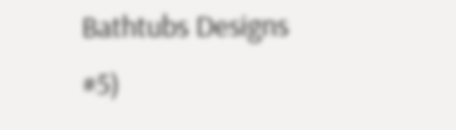Bathtubs Designs #5)